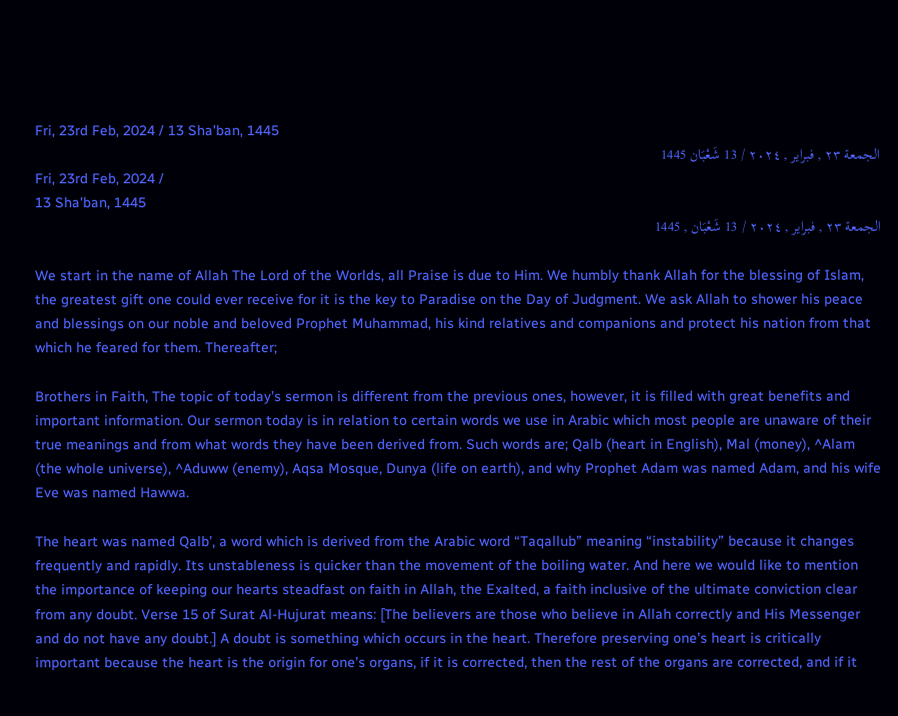Fri, 23rd Feb, 2024 / 13 Sha'ban, 1445
الجمعة ٢٣ , فبراير , ٢٠٢٤ / 13 شَعْبَان 1445
Fri, 23rd Feb, 2024 /
13 Sha'ban, 1445
الجمعة ٢٣ , فبراير , ٢٠٢٤ / 13 شَعْبَان , 1445

We start in the name of Allah The Lord of the Worlds, all Praise is due to Him. We humbly thank Allah for the blessing of Islam, the greatest gift one could ever receive for it is the key to Paradise on the Day of Judgment. We ask Allah to shower his peace and blessings on our noble and beloved Prophet Muhammad, his kind relatives and companions and protect his nation from that which he feared for them. Thereafter;

Brothers in Faith, The topic of today’s sermon is different from the previous ones, however, it is filled with great benefits and important information. Our sermon today is in relation to certain words we use in Arabic which most people are unaware of their true meanings and from what words they have been derived from. Such words are; Qalb (heart in English), Mal (money), ^Alam (the whole universe), ^Aduww (enemy), Aqsa Mosque, Dunya (life on earth), and why Prophet Adam was named Adam, and his wife Eve was named Hawwa.

The heart was named Qalb’, a word which is derived from the Arabic word “Taqallub” meaning “instability” because it changes frequently and rapidly. Its unstableness is quicker than the movement of the boiling water. And here we would like to mention the importance of keeping our hearts steadfast on faith in Allah, the Exalted, a faith inclusive of the ultimate conviction clear from any doubt. Verse 15 of Surat Al-Hujurat means: [The believers are those who believe in Allah correctly and His Messenger and do not have any doubt.] A doubt is something which occurs in the heart. Therefore preserving one’s heart is critically important because the heart is the origin for one’s organs, if it is corrected, then the rest of the organs are corrected, and if it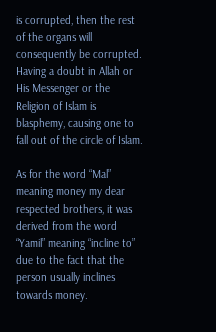is corrupted, then the rest of the organs will consequently be corrupted. Having a doubt in Allah or His Messenger or the Religion of Islam is blasphemy, causing one to fall out of the circle of Islam.

As for the word “Mal” meaning money my dear respected brothers, it was derived from the word “Yamil” meaning “incline to” due to the fact that the person usually inclines towards money.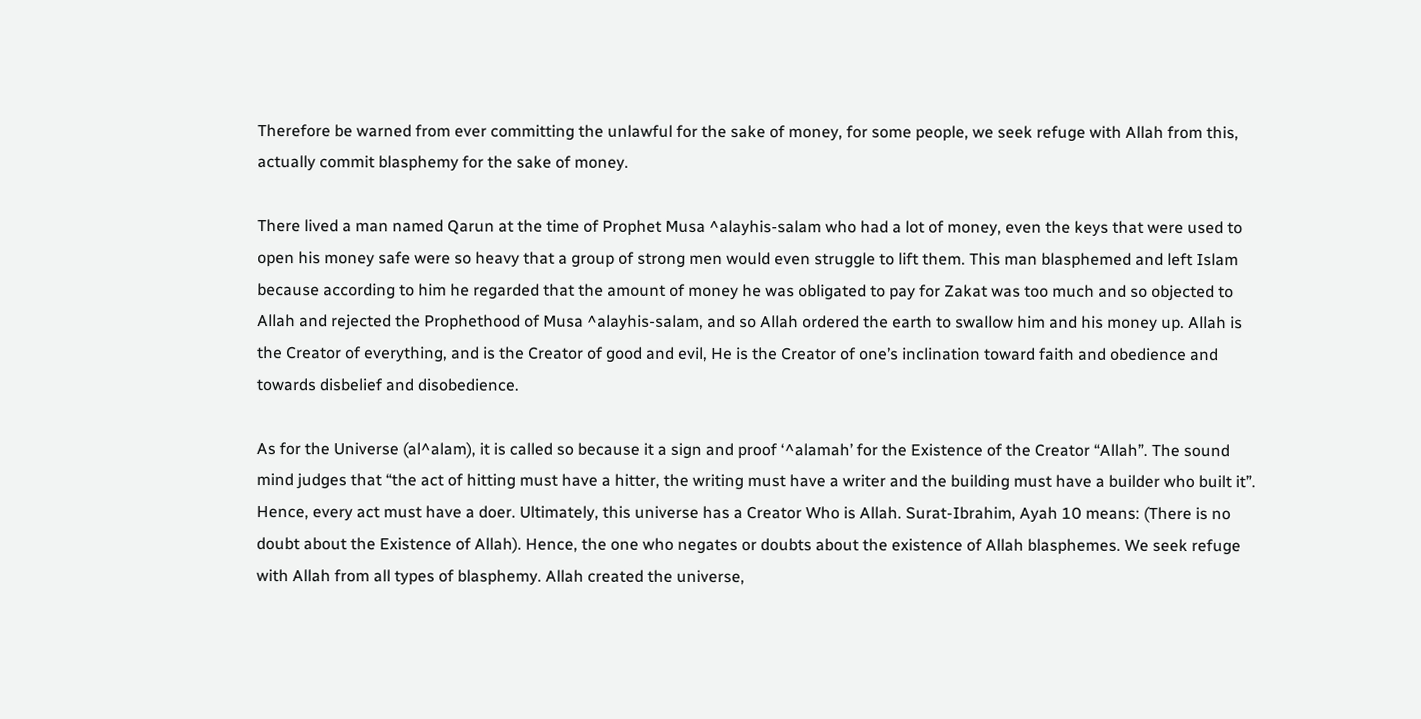Therefore be warned from ever committing the unlawful for the sake of money, for some people, we seek refuge with Allah from this, actually commit blasphemy for the sake of money.

There lived a man named Qarun at the time of Prophet Musa ^alayhis-salam who had a lot of money, even the keys that were used to open his money safe were so heavy that a group of strong men would even struggle to lift them. This man blasphemed and left Islam because according to him he regarded that the amount of money he was obligated to pay for Zakat was too much and so objected to Allah and rejected the Prophethood of Musa ^alayhis-salam, and so Allah ordered the earth to swallow him and his money up. Allah is the Creator of everything, and is the Creator of good and evil, He is the Creator of one’s inclination toward faith and obedience and towards disbelief and disobedience.

As for the Universe (al^alam), it is called so because it a sign and proof ‘^alamah’ for the Existence of the Creator “Allah”. The sound mind judges that “the act of hitting must have a hitter, the writing must have a writer and the building must have a builder who built it”. Hence, every act must have a doer. Ultimately, this universe has a Creator Who is Allah. Surat-Ibrahim, Ayah 10 means: (There is no doubt about the Existence of Allah). Hence, the one who negates or doubts about the existence of Allah blasphemes. We seek refuge with Allah from all types of blasphemy. Allah created the universe,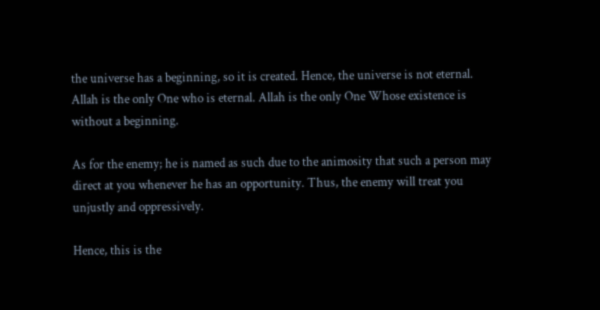the universe has a beginning, so it is created. Hence, the universe is not eternal. Allah is the only One who is eternal. Allah is the only One Whose existence is without a beginning.

As for the enemy; he is named as such due to the animosity that such a person may direct at you whenever he has an opportunity. Thus, the enemy will treat you unjustly and oppressively.

Hence, this is the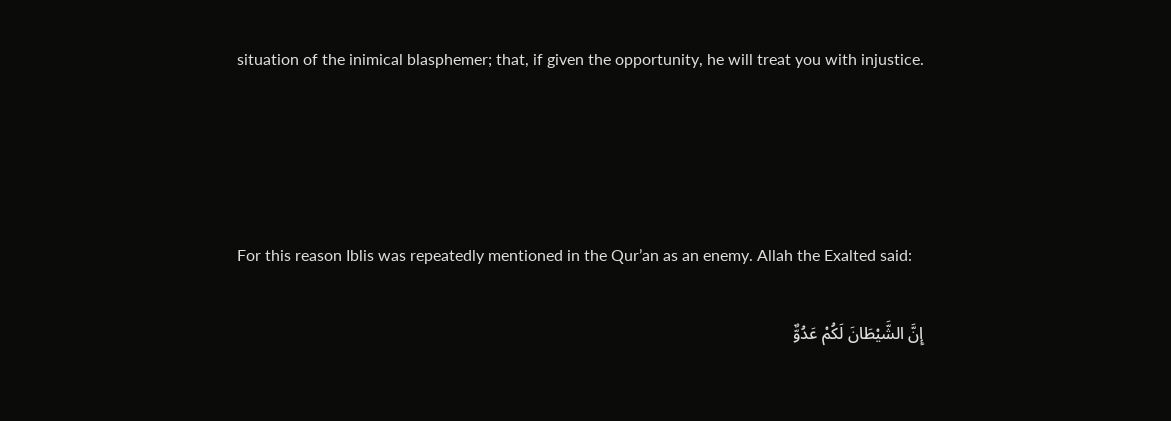situation of the inimical blasphemer; that, if given the opportunity, he will treat you with injustice.




For this reason Iblis was repeatedly mentioned in the Qur’an as an enemy. Allah the Exalted said:

إِنَّ الشَّيْطَانَ لَكُمْ عَدُوٌّ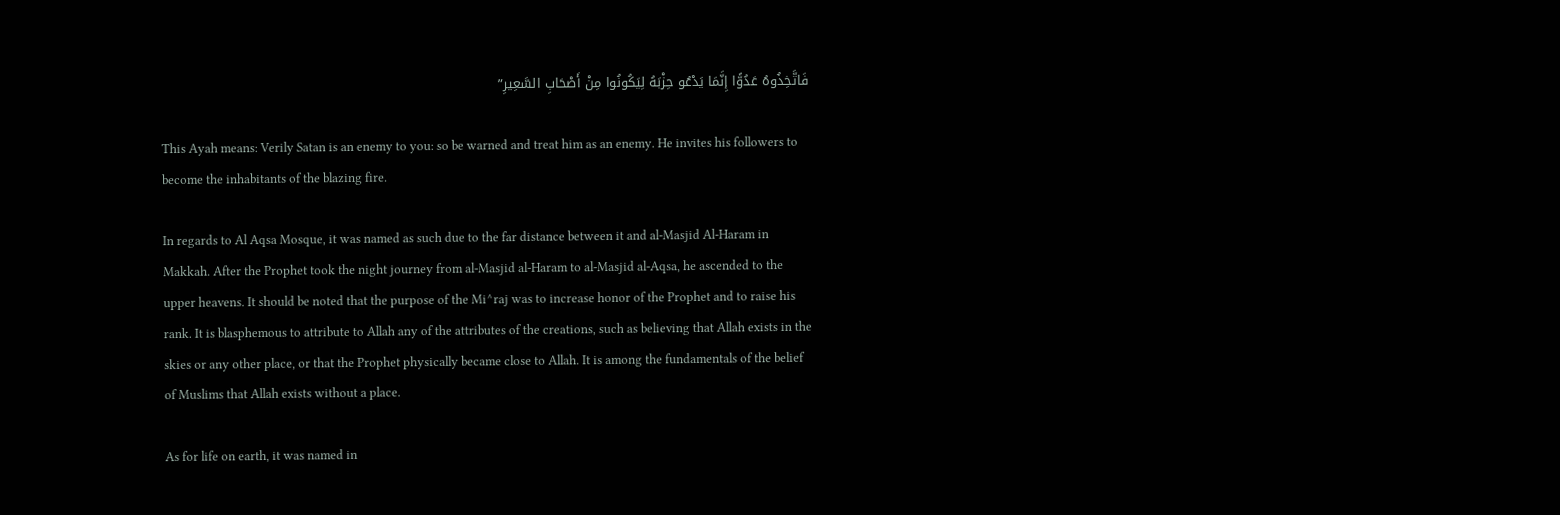فَاتَّخِذُوهُ عَدُوًّا إِنَّمَا يَدْعُو حِزْبَهُ لِيَكُونُوا مِنْ أَصْحَابِ السَّعِيرِ”

This Ayah means: Verily Satan is an enemy to you: so be warned and treat him as an enemy. He invites his followers to become the inhabitants of the blazing fire.

In regards to Al Aqsa Mosque, it was named as such due to the far distance between it and al-Masjid Al-Haram in Makkah. After the Prophet took the night journey from al-Masjid al-Haram to al-Masjid al-Aqsa, he ascended to the upper heavens. It should be noted that the purpose of the Mi^raj was to increase honor of the Prophet and to raise his rank. It is blasphemous to attribute to Allah any of the attributes of the creations, such as believing that Allah exists in the skies or any other place, or that the Prophet physically became close to Allah. It is among the fundamentals of the belief of Muslims that Allah exists without a place.

As for life on earth, it was named in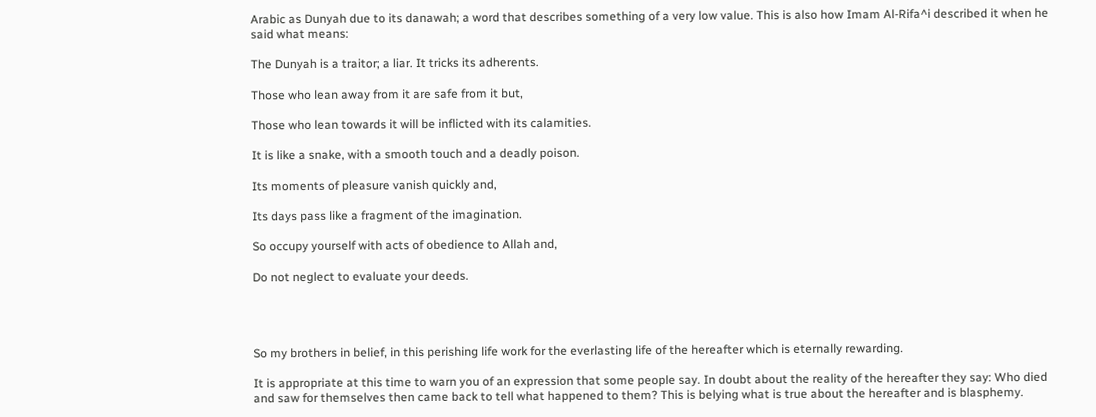Arabic as Dunyah due to its danawah; a word that describes something of a very low value. This is also how Imam Al-Rifa^i described it when he said what means:

The Dunyah is a traitor; a liar. It tricks its adherents.

Those who lean away from it are safe from it but,

Those who lean towards it will be inflicted with its calamities.

It is like a snake, with a smooth touch and a deadly poison.

Its moments of pleasure vanish quickly and,

Its days pass like a fragment of the imagination.

So occupy yourself with acts of obedience to Allah and,

Do not neglect to evaluate your deeds.




So my brothers in belief, in this perishing life work for the everlasting life of the hereafter which is eternally rewarding.

It is appropriate at this time to warn you of an expression that some people say. In doubt about the reality of the hereafter they say: Who died and saw for themselves then came back to tell what happened to them? This is belying what is true about the hereafter and is blasphemy.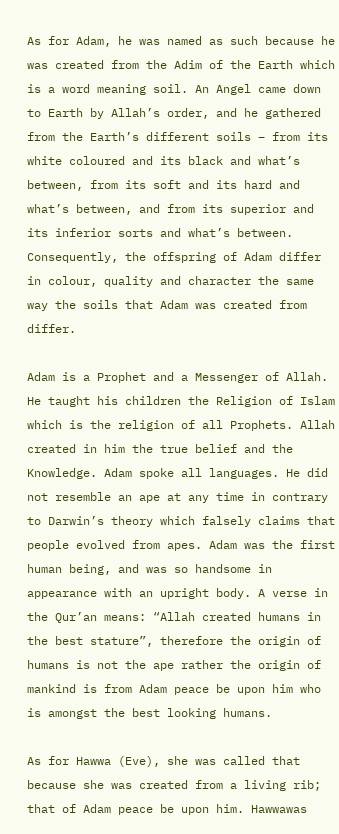As for Adam, he was named as such because he was created from the Adim of the Earth which is a word meaning soil. An Angel came down to Earth by Allah’s order, and he gathered from the Earth’s different soils – from its white coloured and its black and what’s between, from its soft and its hard and what’s between, and from its superior and its inferior sorts and what’s between. Consequently, the offspring of Adam differ in colour, quality and character the same way the soils that Adam was created from differ.

Adam is a Prophet and a Messenger of Allah. He taught his children the Religion of Islam which is the religion of all Prophets. Allah created in him the true belief and the Knowledge. Adam spoke all languages. He did not resemble an ape at any time in contrary to Darwin’s theory which falsely claims that people evolved from apes. Adam was the first human being, and was so handsome in appearance with an upright body. A verse in the Qur’an means: “Allah created humans in the best stature”, therefore the origin of humans is not the ape rather the origin of mankind is from Adam peace be upon him who is amongst the best looking humans.

As for Hawwa (Eve), she was called that because she was created from a living rib; that of Adam peace be upon him. Hawwawas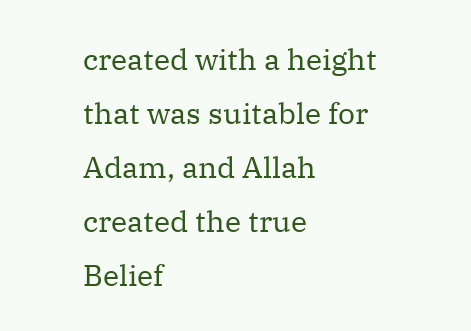created with a height that was suitable for Adam, and Allah created the true Belief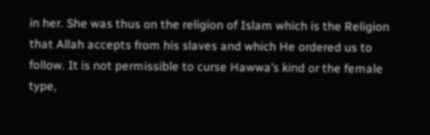in her. She was thus on the religion of Islam which is the Religion that Allah accepts from his slaves and which He ordered us to follow. It is not permissible to curse Hawwa’s kind or the female type,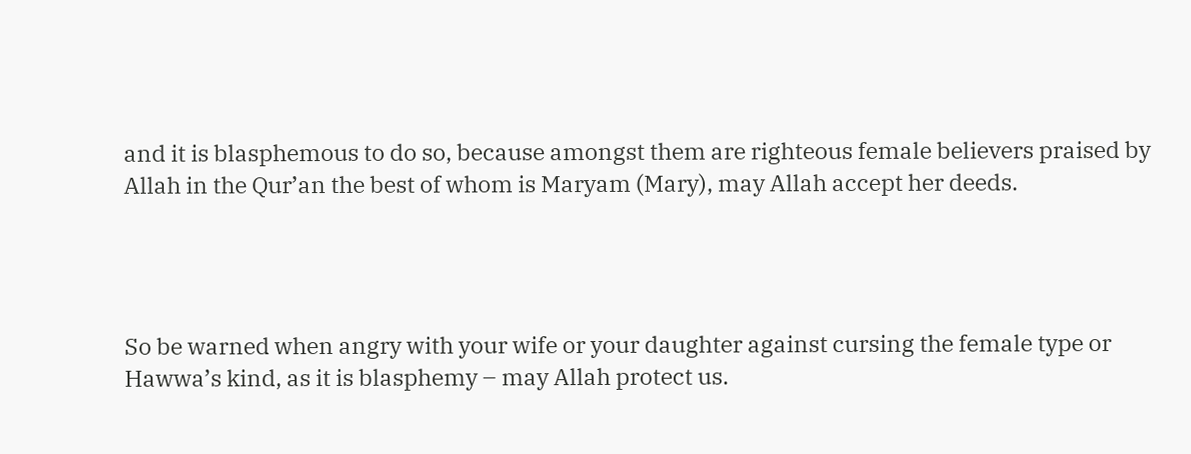and it is blasphemous to do so, because amongst them are righteous female believers praised by Allah in the Qur’an the best of whom is Maryam (Mary), may Allah accept her deeds.




So be warned when angry with your wife or your daughter against cursing the female type or Hawwa’s kind, as it is blasphemy – may Allah protect us.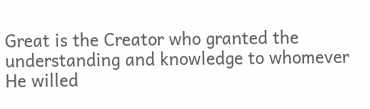Great is the Creator who granted the understanding and knowledge to whomever He willed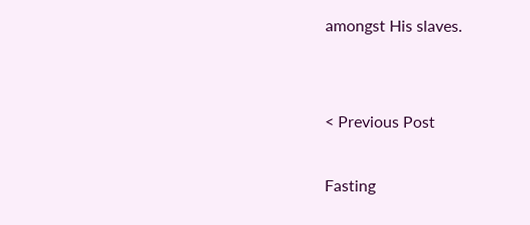amongst His slaves.


< Previous Post

Fasting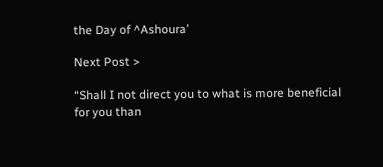the Day of ^Ashoura’

Next Post >

“Shall I not direct you to what is more beneficial for you than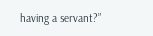having a servant?”